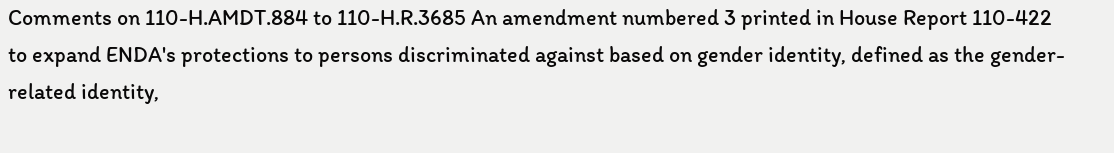Comments on 110-H.AMDT.884 to 110-H.R.3685 An amendment numbered 3 printed in House Report 110-422 to expand ENDA's protections to persons discriminated against based on gender identity, defined as the gender-related identity,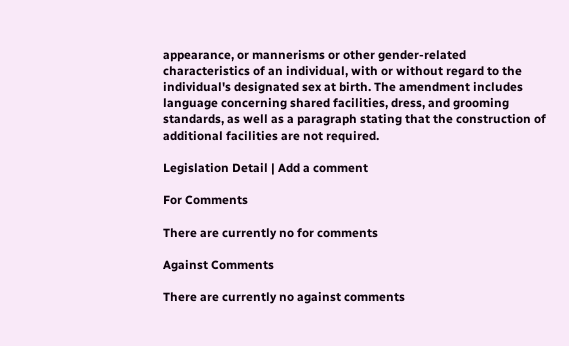appearance, or mannerisms or other gender-related characteristics of an individual, with or without regard to the individual's designated sex at birth. The amendment includes language concerning shared facilities, dress, and grooming standards, as well as a paragraph stating that the construction of additional facilities are not required.

Legislation Detail | Add a comment

For Comments

There are currently no for comments

Against Comments

There are currently no against comments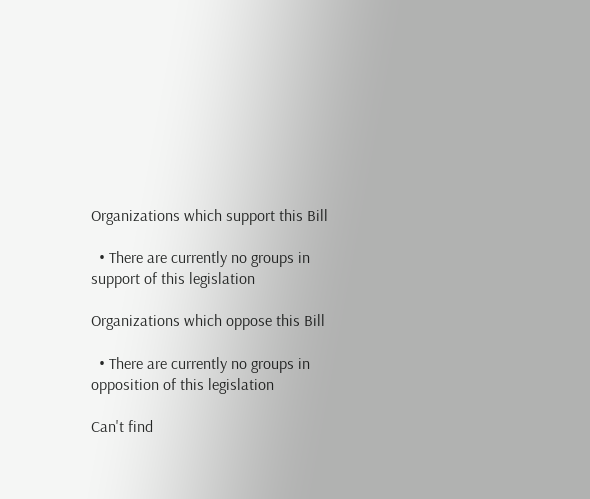Organizations which support this Bill

  • There are currently no groups in support of this legislation

Organizations which oppose this Bill

  • There are currently no groups in opposition of this legislation

Can't find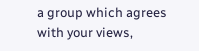a group which agrees with your views,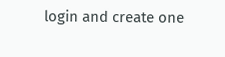login and create one